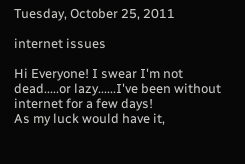Tuesday, October 25, 2011

internet issues

Hi Everyone! I swear I'm not dead.....or lazy......I've been without internet for a few days!
As my luck would have it,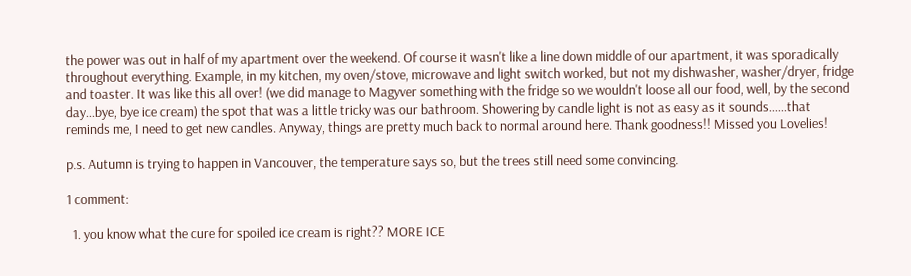the power was out in half of my apartment over the weekend. Of course it wasn't like a line down middle of our apartment, it was sporadically throughout everything. Example, in my kitchen, my oven/stove, microwave and light switch worked, but not my dishwasher, washer/dryer, fridge and toaster. It was like this all over! (we did manage to Magyver something with the fridge so we wouldn't loose all our food, well, by the second day...bye, bye ice cream) the spot that was a little tricky was our bathroom. Showering by candle light is not as easy as it sounds......that reminds me, I need to get new candles. Anyway, things are pretty much back to normal around here. Thank goodness!! Missed you Lovelies!

p.s. Autumn is trying to happen in Vancouver, the temperature says so, but the trees still need some convincing.

1 comment:

  1. you know what the cure for spoiled ice cream is right?? MORE ICE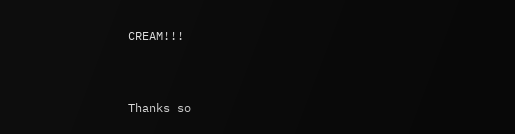CREAM!!!


Thanks so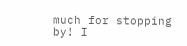much for stopping by! I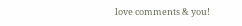love comments & you!